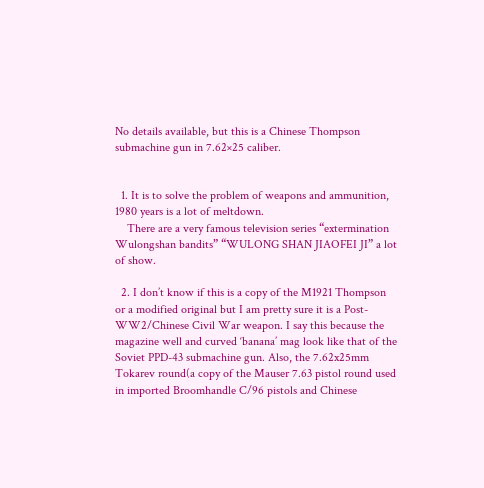No details available, but this is a Chinese Thompson submachine gun in 7.62×25 caliber.


  1. It is to solve the problem of weapons and ammunition, 1980 years is a lot of meltdown.
    There are a very famous television series “extermination Wulongshan bandits” “WULONG SHAN JIAOFEI JI” a lot of show.

  2. I don’t know if this is a copy of the M1921 Thompson or a modified original but I am pretty sure it is a Post-WW2/Chinese Civil War weapon. I say this because the magazine well and curved ‘banana’ mag look like that of the Soviet PPD-43 submachine gun. Also, the 7.62x25mm Tokarev round(a copy of the Mauser 7.63 pistol round used in imported Broomhandle C/96 pistols and Chinese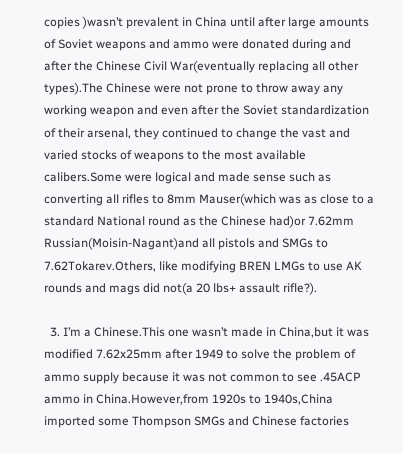copies )wasn’t prevalent in China until after large amounts of Soviet weapons and ammo were donated during and after the Chinese Civil War(eventually replacing all other types).The Chinese were not prone to throw away any working weapon and even after the Soviet standardization of their arsenal, they continued to change the vast and varied stocks of weapons to the most available calibers.Some were logical and made sense such as converting all rifles to 8mm Mauser(which was as close to a standard National round as the Chinese had)or 7.62mm Russian(Moisin-Nagant)and all pistols and SMGs to 7.62Tokarev.Others, like modifying BREN LMGs to use AK rounds and mags did not(a 20 lbs+ assault rifle?).

  3. I’m a Chinese.This one wasn’t made in China,but it was modified 7.62x25mm after 1949 to solve the problem of ammo supply because it was not common to see .45ACP ammo in China.However,from 1920s to 1940s,China imported some Thompson SMGs and Chinese factories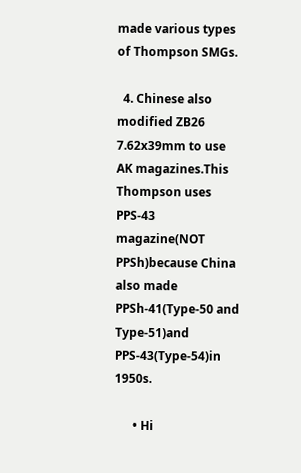made various types of Thompson SMGs.

  4. Chinese also modified ZB26 7.62x39mm to use AK magazines.This Thompson uses PPS-43 magazine(NOT PPSh)because China also made PPSh-41(Type-50 and Type-51)and PPS-43(Type-54)in 1950s.

      • Hi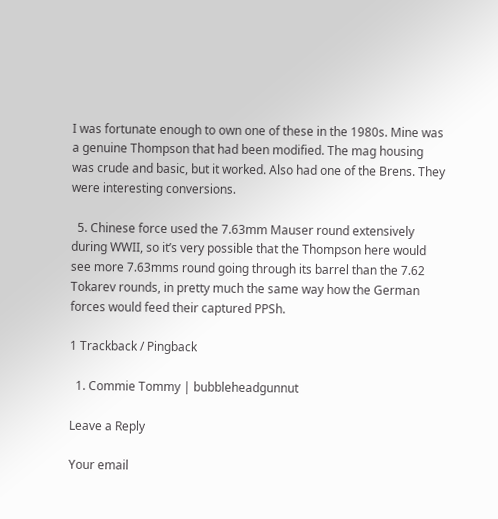I was fortunate enough to own one of these in the 1980s. Mine was a genuine Thompson that had been modified. The mag housing was crude and basic, but it worked. Also had one of the Brens. They were interesting conversions.

  5. Chinese force used the 7.63mm Mauser round extensively during WWII, so it’s very possible that the Thompson here would see more 7.63mms round going through its barrel than the 7.62 Tokarev rounds, in pretty much the same way how the German forces would feed their captured PPSh.

1 Trackback / Pingback

  1. Commie Tommy | bubbleheadgunnut

Leave a Reply

Your email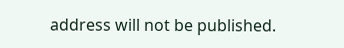address will not be published.